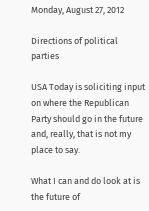Monday, August 27, 2012

Directions of political parties

USA Today is soliciting input on where the Republican Party should go in the future and, really, that is not my place to say.

What I can and do look at is the future of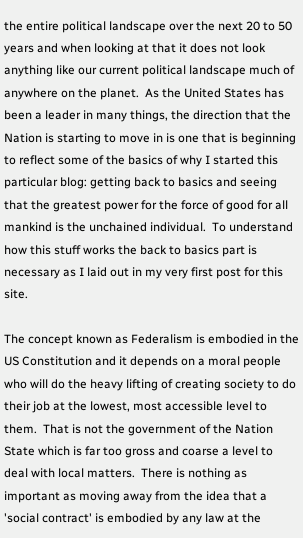the entire political landscape over the next 20 to 50 years and when looking at that it does not look anything like our current political landscape much of anywhere on the planet.  As the United States has been a leader in many things, the direction that the Nation is starting to move in is one that is beginning to reflect some of the basics of why I started this particular blog: getting back to basics and seeing that the greatest power for the force of good for all mankind is the unchained individual.  To understand how this stuff works the back to basics part is necessary as I laid out in my very first post for this site.

The concept known as Federalism is embodied in the US Constitution and it depends on a moral people who will do the heavy lifting of creating society to do their job at the lowest, most accessible level to them.  That is not the government of the Nation State which is far too gross and coarse a level to deal with local matters.  There is nothing as important as moving away from the idea that a 'social contract' is embodied by any law at the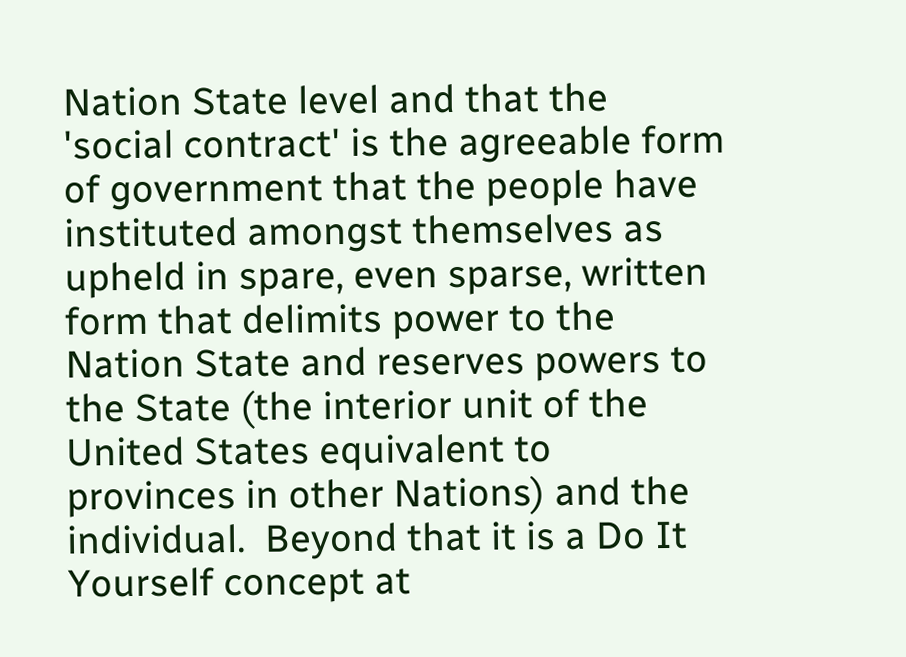Nation State level and that the 'social contract' is the agreeable form of government that the people have instituted amongst themselves as upheld in spare, even sparse, written form that delimits power to the Nation State and reserves powers to the State (the interior unit of the United States equivalent to provinces in other Nations) and the individual.  Beyond that it is a Do It Yourself concept at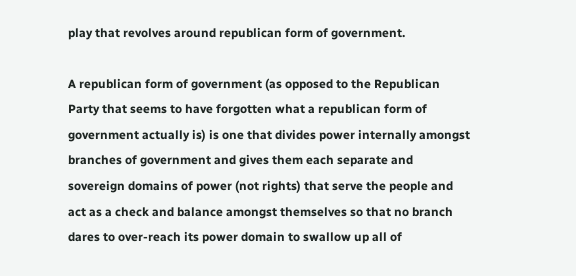play that revolves around republican form of government.

A republican form of government (as opposed to the Republican Party that seems to have forgotten what a republican form of government actually is) is one that divides power internally amongst branches of government and gives them each separate and sovereign domains of power (not rights) that serve the people and act as a check and balance amongst themselves so that no branch dares to over-reach its power domain to swallow up all of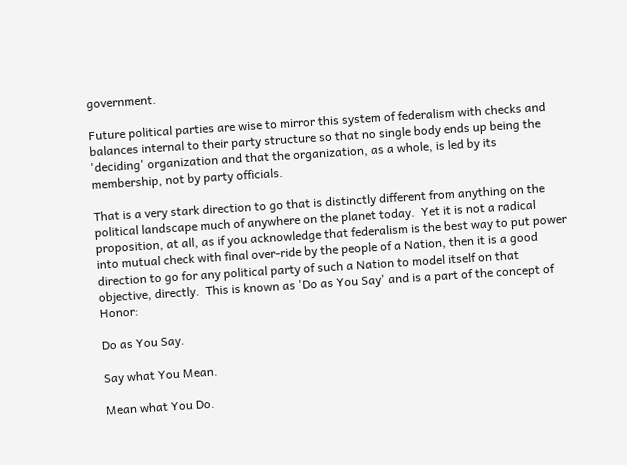government.

Future political parties are wise to mirror this system of federalism with checks and balances internal to their party structure so that no single body ends up being the 'deciding' organization and that the organization, as a whole, is led by its membership, not by party officials.

That is a very stark direction to go that is distinctly different from anything on the political landscape much of anywhere on the planet today.  Yet it is not a radical proposition, at all, as if you acknowledge that federalism is the best way to put power into mutual check with final over-ride by the people of a Nation, then it is a good direction to go for any political party of such a Nation to model itself on that objective, directly.  This is known as 'Do as You Say' and is a part of the concept of Honor:

Do as You Say.

Say what You Mean.

Mean what You Do.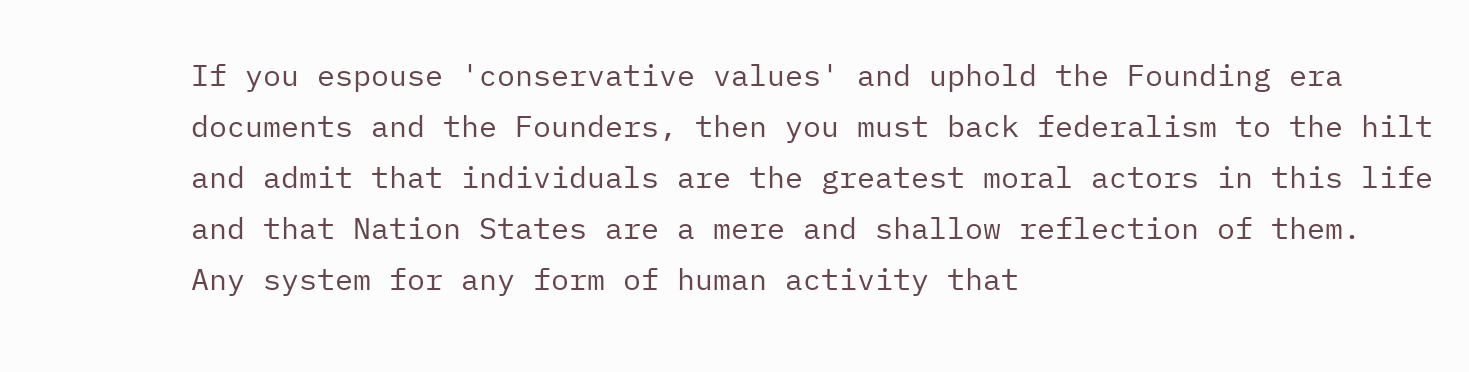If you espouse 'conservative values' and uphold the Founding era documents and the Founders, then you must back federalism to the hilt and admit that individuals are the greatest moral actors in this life and that Nation States are a mere and shallow reflection of them.  Any system for any form of human activity that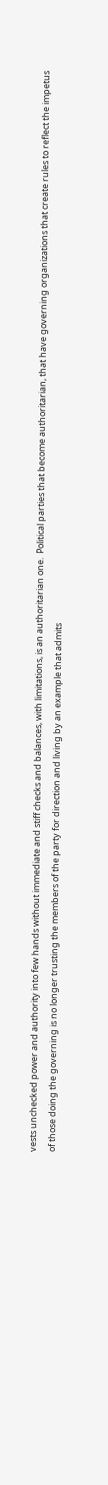vests unchecked power and authority into few hands without immediate and stiff checks and balances, with limitations, is an authoritarian one.  Political parties that become authoritarian, that have governing organizations that create rules to reflect the impetus of those doing the governing is no longer trusting the members of the party for direction and living by an example that admits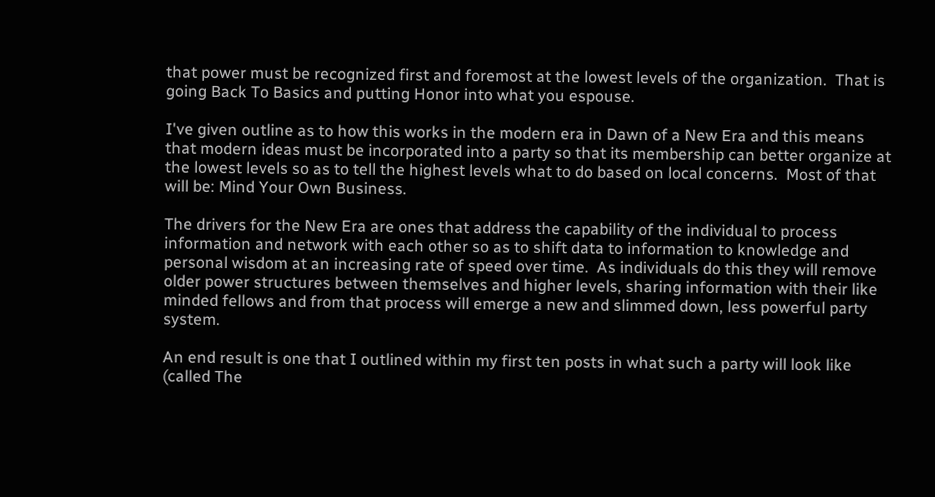that power must be recognized first and foremost at the lowest levels of the organization.  That is going Back To Basics and putting Honor into what you espouse.

I've given outline as to how this works in the modern era in Dawn of a New Era and this means that modern ideas must be incorporated into a party so that its membership can better organize at the lowest levels so as to tell the highest levels what to do based on local concerns.  Most of that will be: Mind Your Own Business.

The drivers for the New Era are ones that address the capability of the individual to process information and network with each other so as to shift data to information to knowledge and personal wisdom at an increasing rate of speed over time.  As individuals do this they will remove older power structures between themselves and higher levels, sharing information with their like minded fellows and from that process will emerge a new and slimmed down, less powerful party system.

An end result is one that I outlined within my first ten posts in what such a party will look like (called The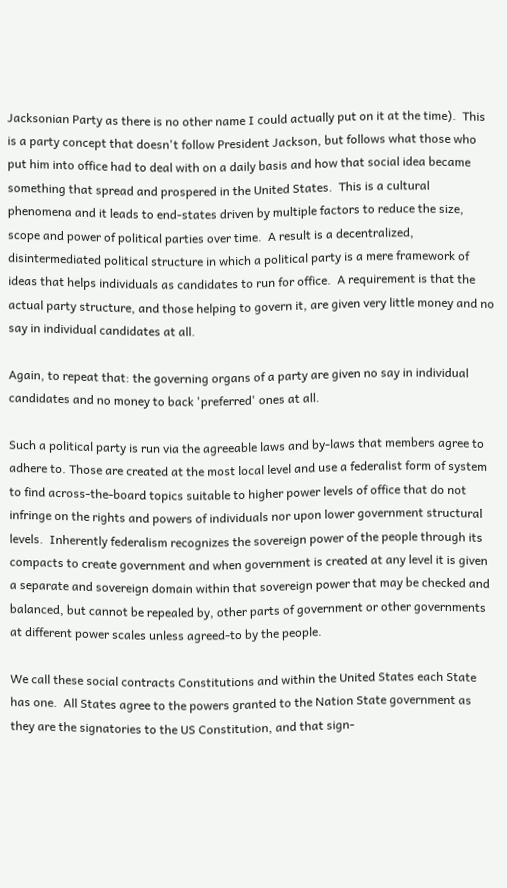Jacksonian Party as there is no other name I could actually put on it at the time).  This is a party concept that doesn't follow President Jackson, but follows what those who put him into office had to deal with on a daily basis and how that social idea became something that spread and prospered in the United States.  This is a cultural phenomena and it leads to end-states driven by multiple factors to reduce the size, scope and power of political parties over time.  A result is a decentralized, disintermediated political structure in which a political party is a mere framework of ideas that helps individuals as candidates to run for office.  A requirement is that the actual party structure, and those helping to govern it, are given very little money and no say in individual candidates at all.

Again, to repeat that: the governing organs of a party are given no say in individual candidates and no money to back 'preferred' ones at all.

Such a political party is run via the agreeable laws and by-laws that members agree to adhere to. Those are created at the most local level and use a federalist form of system to find across-the-board topics suitable to higher power levels of office that do not infringe on the rights and powers of individuals nor upon lower government structural levels.  Inherently federalism recognizes the sovereign power of the people through its compacts to create government and when government is created at any level it is given a separate and sovereign domain within that sovereign power that may be checked and balanced, but cannot be repealed by, other parts of government or other governments at different power scales unless agreed-to by the people.

We call these social contracts Constitutions and within the United States each State has one.  All States agree to the powers granted to the Nation State government as they are the signatories to the US Constitution, and that sign-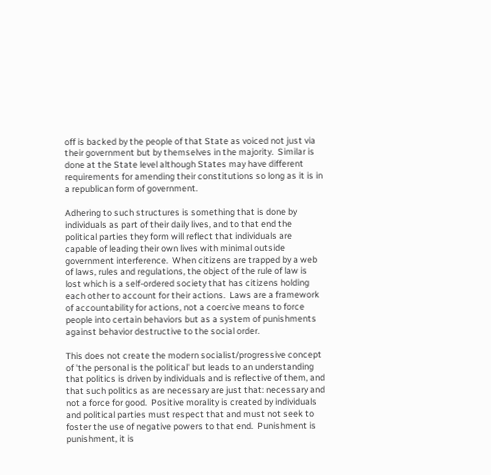off is backed by the people of that State as voiced not just via their government but by themselves in the majority.  Similar is done at the State level although States may have different requirements for amending their constitutions so long as it is in a republican form of government.

Adhering to such structures is something that is done by individuals as part of their daily lives, and to that end the political parties they form will reflect that individuals are capable of leading their own lives with minimal outside government interference.  When citizens are trapped by a web of laws, rules and regulations, the object of the rule of law is lost which is a self-ordered society that has citizens holding each other to account for their actions.  Laws are a framework of accountability for actions, not a coercive means to force people into certain behaviors but as a system of punishments against behavior destructive to the social order.

This does not create the modern socialist/progressive concept of 'the personal is the political' but leads to an understanding that politics is driven by individuals and is reflective of them, and that such politics as are necessary are just that: necessary and not a force for good.  Positive morality is created by individuals and political parties must respect that and must not seek to foster the use of negative powers to that end.  Punishment is punishment, it is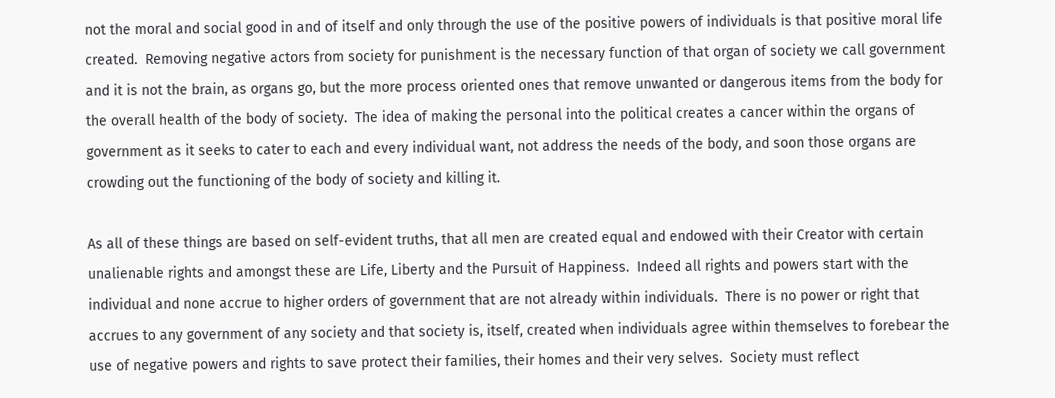not the moral and social good in and of itself and only through the use of the positive powers of individuals is that positive moral life created.  Removing negative actors from society for punishment is the necessary function of that organ of society we call government and it is not the brain, as organs go, but the more process oriented ones that remove unwanted or dangerous items from the body for the overall health of the body of society.  The idea of making the personal into the political creates a cancer within the organs of government as it seeks to cater to each and every individual want, not address the needs of the body, and soon those organs are crowding out the functioning of the body of society and killing it.

As all of these things are based on self-evident truths, that all men are created equal and endowed with their Creator with certain unalienable rights and amongst these are Life, Liberty and the Pursuit of Happiness.  Indeed all rights and powers start with the individual and none accrue to higher orders of government that are not already within individuals.  There is no power or right that accrues to any government of any society and that society is, itself, created when individuals agree within themselves to forebear the use of negative powers and rights to save protect their families, their homes and their very selves.  Society must reflect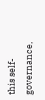this self-governance,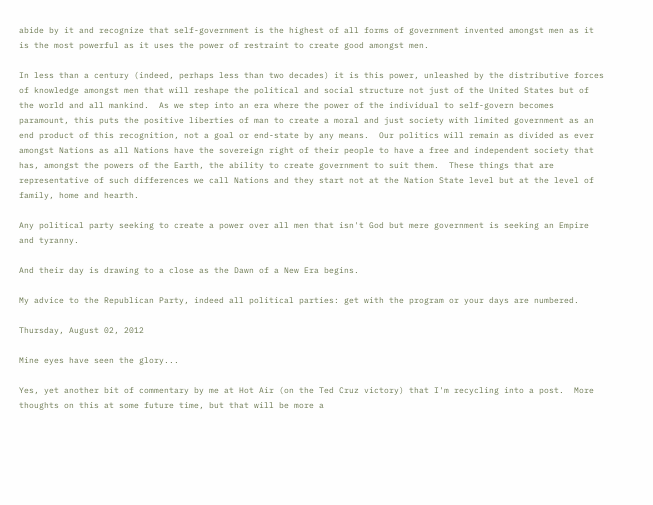abide by it and recognize that self-government is the highest of all forms of government invented amongst men as it is the most powerful as it uses the power of restraint to create good amongst men.

In less than a century (indeed, perhaps less than two decades) it is this power, unleashed by the distributive forces of knowledge amongst men that will reshape the political and social structure not just of the United States but of the world and all mankind.  As we step into an era where the power of the individual to self-govern becomes paramount, this puts the positive liberties of man to create a moral and just society with limited government as an end product of this recognition, not a goal or end-state by any means.  Our politics will remain as divided as ever amongst Nations as all Nations have the sovereign right of their people to have a free and independent society that has, amongst the powers of the Earth, the ability to create government to suit them.  These things that are representative of such differences we call Nations and they start not at the Nation State level but at the level of family, home and hearth.

Any political party seeking to create a power over all men that isn't God but mere government is seeking an Empire and tyranny.

And their day is drawing to a close as the Dawn of a New Era begins.

My advice to the Republican Party, indeed all political parties: get with the program or your days are numbered.

Thursday, August 02, 2012

Mine eyes have seen the glory...

Yes, yet another bit of commentary by me at Hot Air (on the Ted Cruz victory) that I'm recycling into a post.  More thoughts on this at some future time, but that will be more a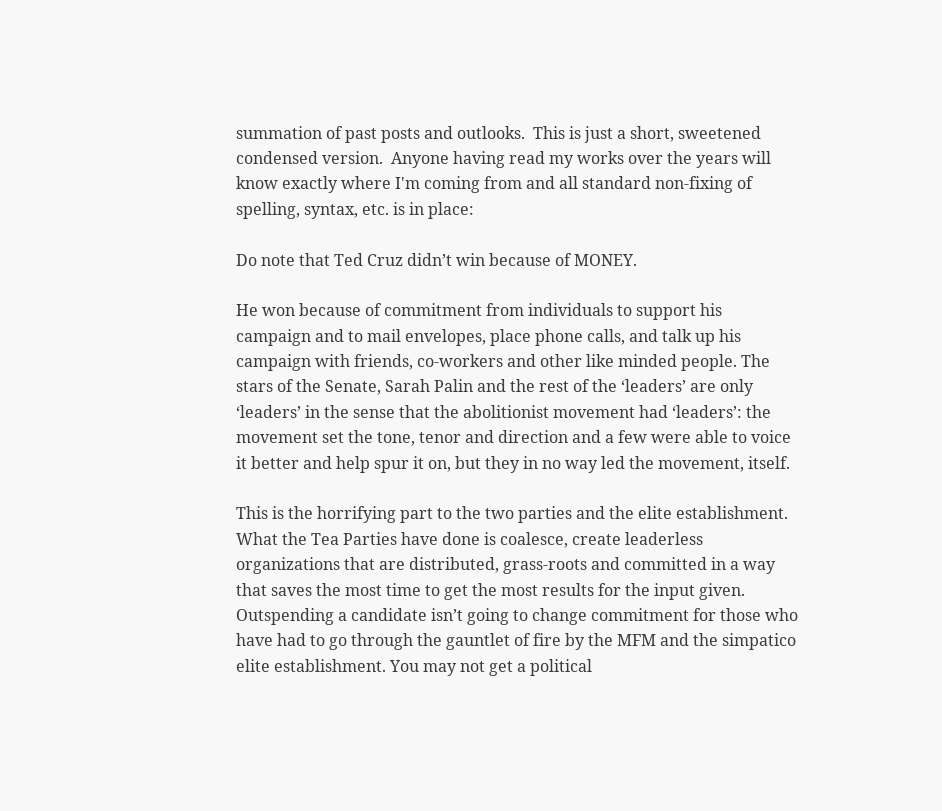summation of past posts and outlooks.  This is just a short, sweetened condensed version.  Anyone having read my works over the years will know exactly where I'm coming from and all standard non-fixing of spelling, syntax, etc. is in place:

Do note that Ted Cruz didn’t win because of MONEY.

He won because of commitment from individuals to support his campaign and to mail envelopes, place phone calls, and talk up his campaign with friends, co-workers and other like minded people. The stars of the Senate, Sarah Palin and the rest of the ‘leaders’ are only ‘leaders’ in the sense that the abolitionist movement had ‘leaders’: the movement set the tone, tenor and direction and a few were able to voice it better and help spur it on, but they in no way led the movement, itself.

This is the horrifying part to the two parties and the elite establishment. What the Tea Parties have done is coalesce, create leaderless organizations that are distributed, grass-roots and committed in a way that saves the most time to get the most results for the input given. Outspending a candidate isn’t going to change commitment for those who have had to go through the gauntlet of fire by the MFM and the simpatico elite establishment. You may not get a political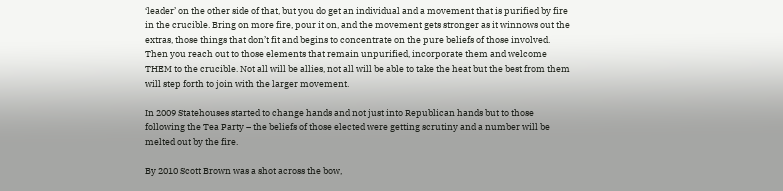‘leader’ on the other side of that, but you do get an individual and a movement that is purified by fire in the crucible. Bring on more fire, pour it on, and the movement gets stronger as it winnows out the extras, those things that don’t fit and begins to concentrate on the pure beliefs of those involved. Then you reach out to those elements that remain unpurified, incorporate them and welcome THEM to the crucible. Not all will be allies, not all will be able to take the heat but the best from them will step forth to join with the larger movement.

In 2009 Statehouses started to change hands and not just into Republican hands but to those following the Tea Party – the beliefs of those elected were getting scrutiny and a number will be melted out by the fire.

By 2010 Scott Brown was a shot across the bow,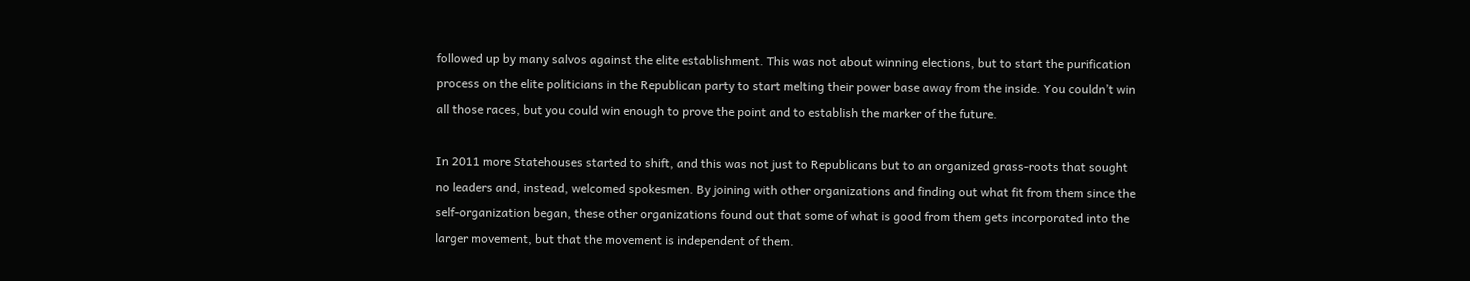followed up by many salvos against the elite establishment. This was not about winning elections, but to start the purification process on the elite politicians in the Republican party to start melting their power base away from the inside. You couldn’t win all those races, but you could win enough to prove the point and to establish the marker of the future.

In 2011 more Statehouses started to shift, and this was not just to Republicans but to an organized grass-roots that sought no leaders and, instead, welcomed spokesmen. By joining with other organizations and finding out what fit from them since the self-organization began, these other organizations found out that some of what is good from them gets incorporated into the larger movement, but that the movement is independent of them.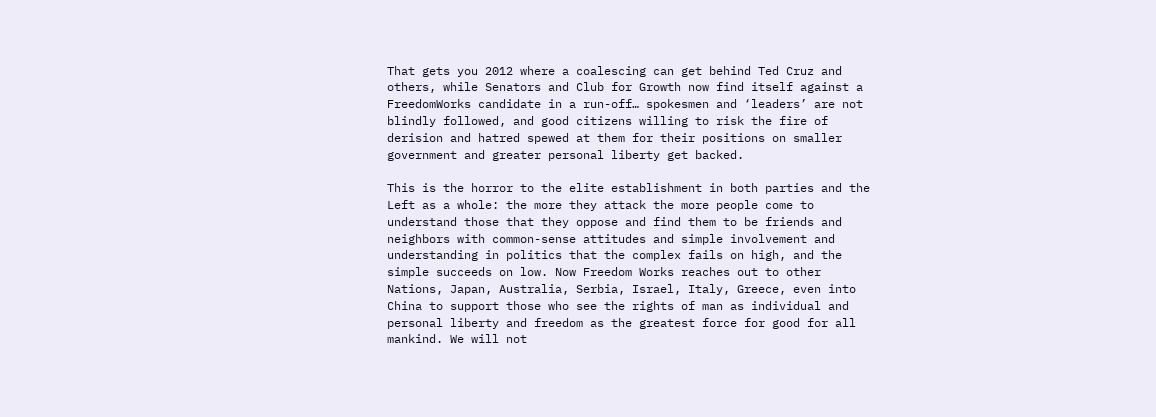That gets you 2012 where a coalescing can get behind Ted Cruz and others, while Senators and Club for Growth now find itself against a FreedomWorks candidate in a run-off… spokesmen and ‘leaders’ are not blindly followed, and good citizens willing to risk the fire of derision and hatred spewed at them for their positions on smaller government and greater personal liberty get backed.

This is the horror to the elite establishment in both parties and the Left as a whole: the more they attack the more people come to understand those that they oppose and find them to be friends and neighbors with common-sense attitudes and simple involvement and understanding in politics that the complex fails on high, and the simple succeeds on low. Now Freedom Works reaches out to other Nations, Japan, Australia, Serbia, Israel, Italy, Greece, even into China to support those who see the rights of man as individual and personal liberty and freedom as the greatest force for good for all mankind. We will not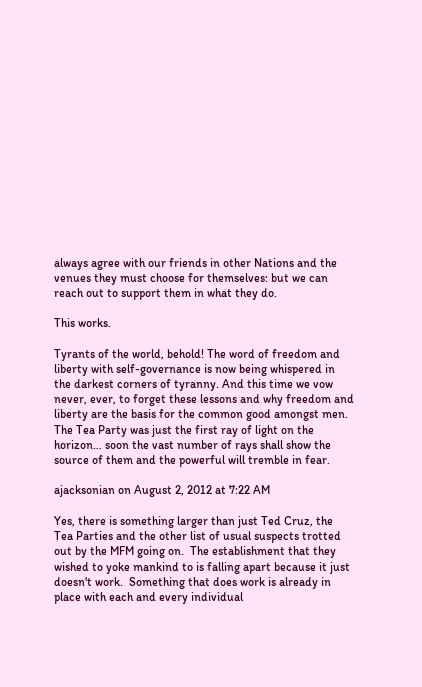always agree with our friends in other Nations and the venues they must choose for themselves: but we can reach out to support them in what they do.

This works.

Tyrants of the world, behold! The word of freedom and liberty with self-governance is now being whispered in the darkest corners of tyranny. And this time we vow never, ever, to forget these lessons and why freedom and liberty are the basis for the common good amongst men. The Tea Party was just the first ray of light on the horizon… soon the vast number of rays shall show the source of them and the powerful will tremble in fear.

ajacksonian on August 2, 2012 at 7:22 AM

Yes, there is something larger than just Ted Cruz, the Tea Parties and the other list of usual suspects trotted out by the MFM going on.  The establishment that they wished to yoke mankind to is falling apart because it just doesn't work.  Something that does work is already in place with each and every individual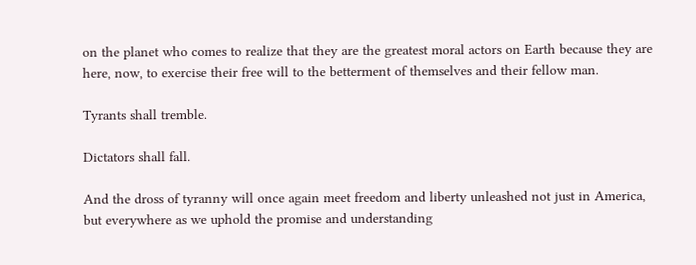on the planet who comes to realize that they are the greatest moral actors on Earth because they are here, now, to exercise their free will to the betterment of themselves and their fellow man.

Tyrants shall tremble.

Dictators shall fall.

And the dross of tyranny will once again meet freedom and liberty unleashed not just in America, but everywhere as we uphold the promise and understanding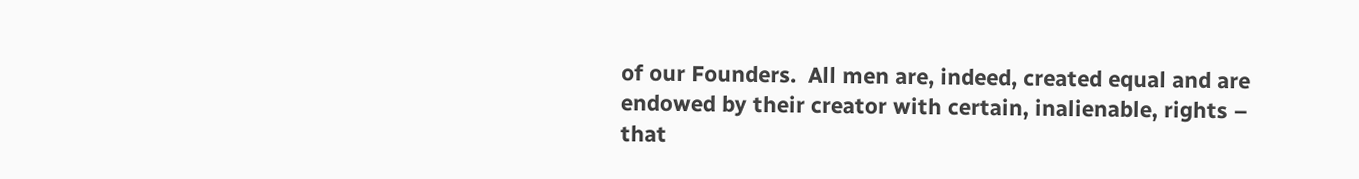of our Founders.  All men are, indeed, created equal and are endowed by their creator with certain, inalienable, rights – that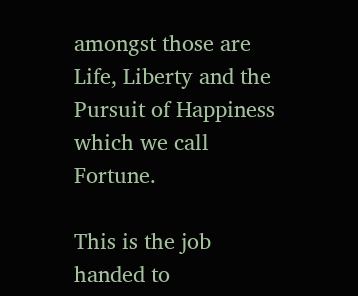amongst those are Life, Liberty and the Pursuit of Happiness which we call Fortune.

This is the job handed to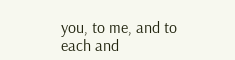you, to me, and to each and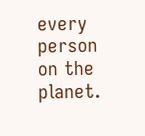every person on the planet.